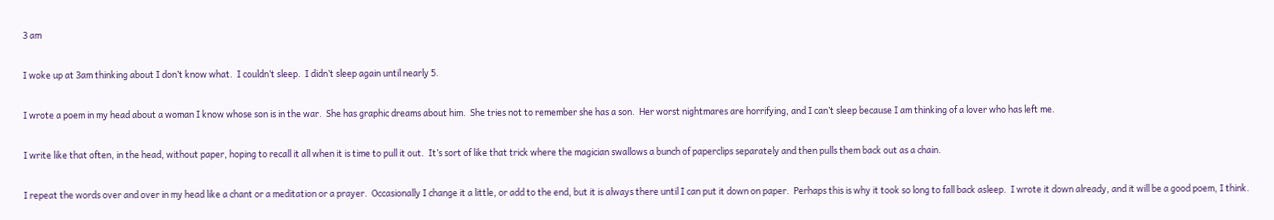3 am

I woke up at 3am thinking about I don’t know what.  I couldn’t sleep.  I didn’t sleep again until nearly 5.

I wrote a poem in my head about a woman I know whose son is in the war.  She has graphic dreams about him.  She tries not to remember she has a son.  Her worst nightmares are horrifying, and I can’t sleep because I am thinking of a lover who has left me.

I write like that often, in the head, without paper, hoping to recall it all when it is time to pull it out.  It’s sort of like that trick where the magician swallows a bunch of paperclips separately and then pulls them back out as a chain.

I repeat the words over and over in my head like a chant or a meditation or a prayer.  Occasionally I change it a little, or add to the end, but it is always there until I can put it down on paper.  Perhaps this is why it took so long to fall back asleep.  I wrote it down already, and it will be a good poem, I think.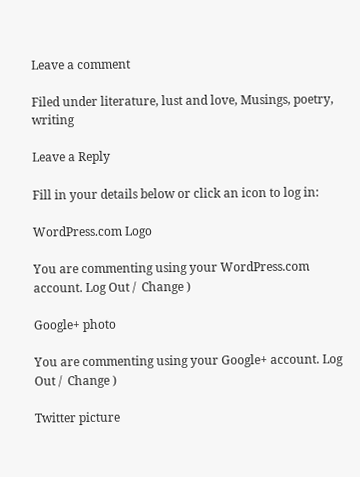Leave a comment

Filed under literature, lust and love, Musings, poetry, writing

Leave a Reply

Fill in your details below or click an icon to log in:

WordPress.com Logo

You are commenting using your WordPress.com account. Log Out /  Change )

Google+ photo

You are commenting using your Google+ account. Log Out /  Change )

Twitter picture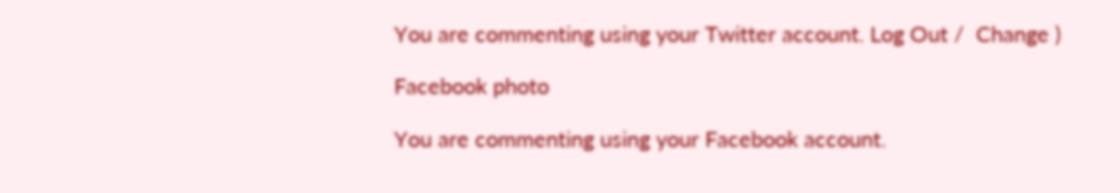You are commenting using your Twitter account. Log Out /  Change )

Facebook photo

You are commenting using your Facebook account.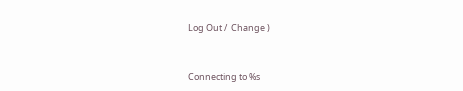Log Out /  Change )


Connecting to %s